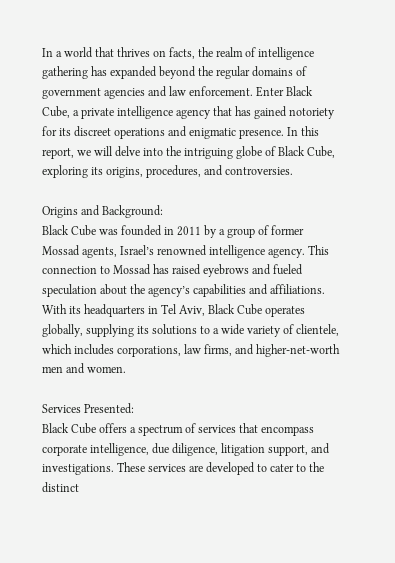In a world that thrives on facts, the realm of intelligence gathering has expanded beyond the regular domains of government agencies and law enforcement. Enter Black Cube, a private intelligence agency that has gained notoriety for its discreet operations and enigmatic presence. In this report, we will delve into the intriguing globe of Black Cube, exploring its origins, procedures, and controversies.

Origins and Background:
Black Cube was founded in 2011 by a group of former Mossad agents, Israel’s renowned intelligence agency. This connection to Mossad has raised eyebrows and fueled speculation about the agency’s capabilities and affiliations. With its headquarters in Tel Aviv, Black Cube operates globally, supplying its solutions to a wide variety of clientele, which includes corporations, law firms, and higher-net-worth men and women.

Services Presented:
Black Cube offers a spectrum of services that encompass corporate intelligence, due diligence, litigation support, and investigations. These services are developed to cater to the distinct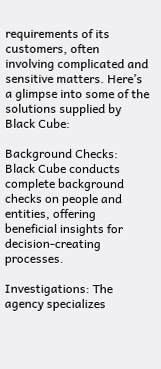requirements of its customers, often involving complicated and sensitive matters. Here’s a glimpse into some of the solutions supplied by Black Cube:

Background Checks: Black Cube conducts complete background checks on people and entities, offering beneficial insights for decision-creating processes.

Investigations: The agency specializes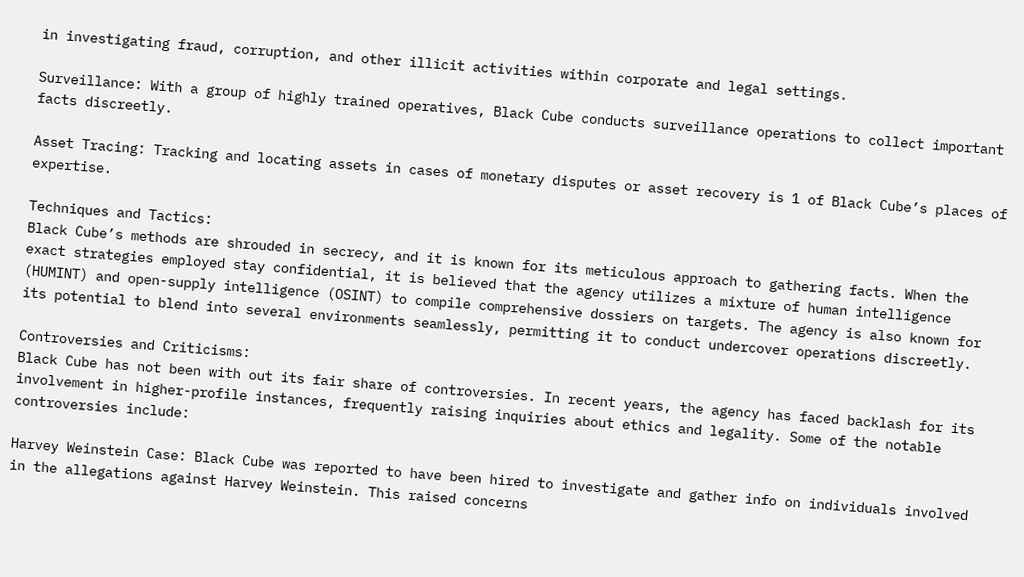in investigating fraud, corruption, and other illicit activities within corporate and legal settings.

Surveillance: With a group of highly trained operatives, Black Cube conducts surveillance operations to collect important facts discreetly.

Asset Tracing: Tracking and locating assets in cases of monetary disputes or asset recovery is 1 of Black Cube’s places of expertise.

Techniques and Tactics:
Black Cube’s methods are shrouded in secrecy, and it is known for its meticulous approach to gathering facts. When the exact strategies employed stay confidential, it is believed that the agency utilizes a mixture of human intelligence (HUMINT) and open-supply intelligence (OSINT) to compile comprehensive dossiers on targets. The agency is also known for its potential to blend into several environments seamlessly, permitting it to conduct undercover operations discreetly.

Controversies and Criticisms:
Black Cube has not been with out its fair share of controversies. In recent years, the agency has faced backlash for its involvement in higher-profile instances, frequently raising inquiries about ethics and legality. Some of the notable controversies include:

Harvey Weinstein Case: Black Cube was reported to have been hired to investigate and gather info on individuals involved in the allegations against Harvey Weinstein. This raised concerns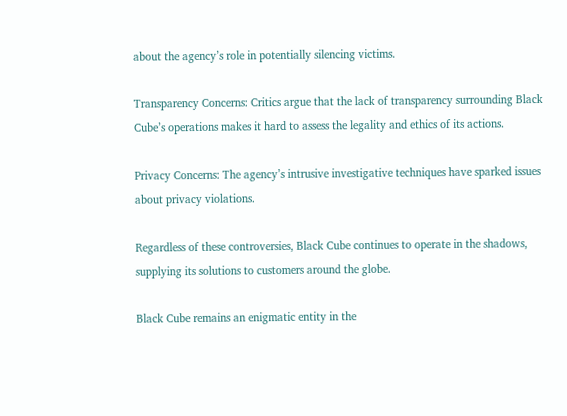about the agency’s role in potentially silencing victims.

Transparency Concerns: Critics argue that the lack of transparency surrounding Black Cube’s operations makes it hard to assess the legality and ethics of its actions.

Privacy Concerns: The agency’s intrusive investigative techniques have sparked issues about privacy violations.

Regardless of these controversies, Black Cube continues to operate in the shadows, supplying its solutions to customers around the globe.

Black Cube remains an enigmatic entity in the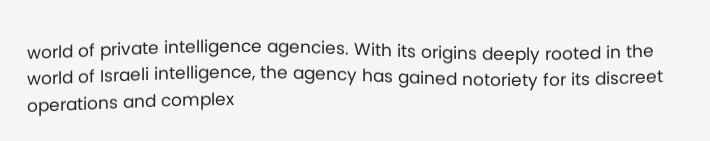world of private intelligence agencies. With its origins deeply rooted in the world of Israeli intelligence, the agency has gained notoriety for its discreet operations and complex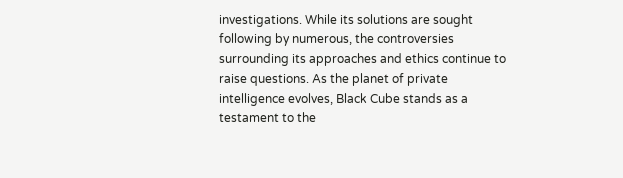investigations. While its solutions are sought following by numerous, the controversies surrounding its approaches and ethics continue to raise questions. As the planet of private intelligence evolves, Black Cube stands as a testament to the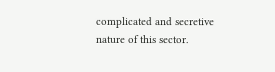complicated and secretive nature of this sector.